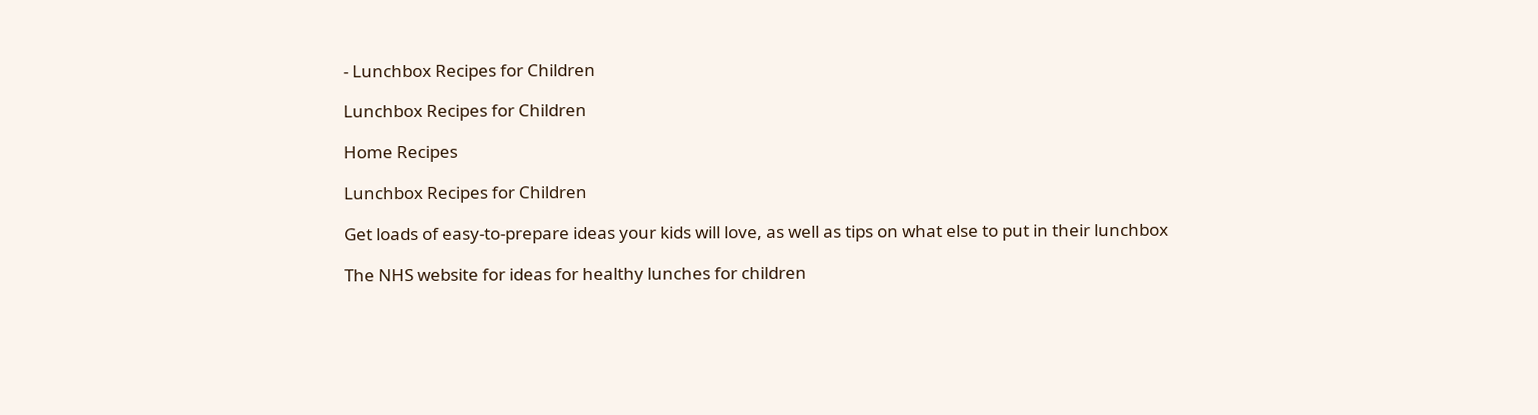- Lunchbox Recipes for Children

Lunchbox Recipes for Children

Home Recipes

Lunchbox Recipes for Children

Get loads of easy-to-prepare ideas your kids will love, as well as tips on what else to put in their lunchbox

The NHS website for ideas for healthy lunches for children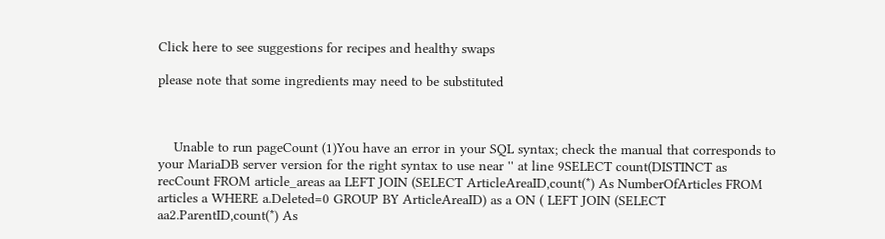Click here to see suggestions for recipes and healthy swaps

please note that some ingredients may need to be substituted



    Unable to run pageCount (1)You have an error in your SQL syntax; check the manual that corresponds to your MariaDB server version for the right syntax to use near '' at line 9SELECT count(DISTINCT as recCount FROM article_areas aa LEFT JOIN (SELECT ArticleAreaID,count(*) As NumberOfArticles FROM articles a WHERE a.Deleted=0 GROUP BY ArticleAreaID) as a ON ( LEFT JOIN (SELECT aa2.ParentID,count(*) As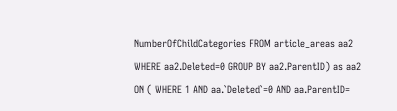NumberOfChildCategories FROM article_areas aa2 WHERE aa2.Deleted=0 GROUP BY aa2.ParentID) as aa2 ON ( WHERE 1 AND aa.`Deleted`=0 AND aa.ParentID=